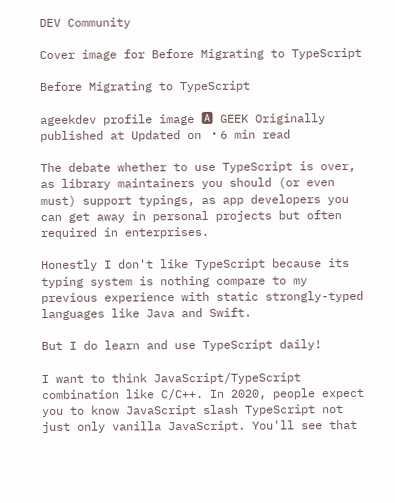DEV Community

Cover image for Before Migrating to TypeScript

Before Migrating to TypeScript

ageekdev profile image 🅰 GEEK Originally published at Updated on ・6 min read

The debate whether to use TypeScript is over, as library maintainers you should (or even must) support typings, as app developers you can get away in personal projects but often required in enterprises.

Honestly I don't like TypeScript because its typing system is nothing compare to my previous experience with static strongly-typed languages like Java and Swift.

But I do learn and use TypeScript daily!

I want to think JavaScript/TypeScript combination like C/C++. In 2020, people expect you to know JavaScript slash TypeScript not just only vanilla JavaScript. You'll see that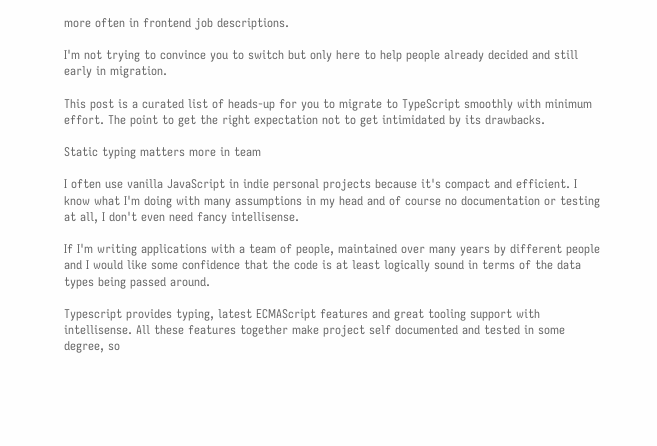more often in frontend job descriptions.

I'm not trying to convince you to switch but only here to help people already decided and still early in migration.

This post is a curated list of heads-up for you to migrate to TypeScript smoothly with minimum effort. The point to get the right expectation not to get intimidated by its drawbacks.

Static typing matters more in team

I often use vanilla JavaScript in indie personal projects because it's compact and efficient. I know what I'm doing with many assumptions in my head and of course no documentation or testing at all, I don't even need fancy intellisense.

If I'm writing applications with a team of people, maintained over many years by different people and I would like some confidence that the code is at least logically sound in terms of the data types being passed around.

Typescript provides typing, latest ECMAScript features and great tooling support with intellisense. All these features together make project self documented and tested in some degree, so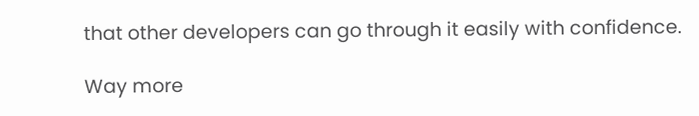that other developers can go through it easily with confidence.

Way more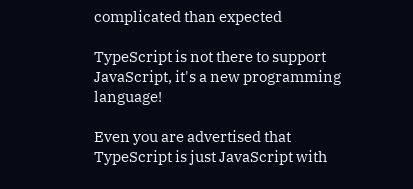complicated than expected

TypeScript is not there to support JavaScript, it's a new programming language!

Even you are advertised that TypeScript is just JavaScript with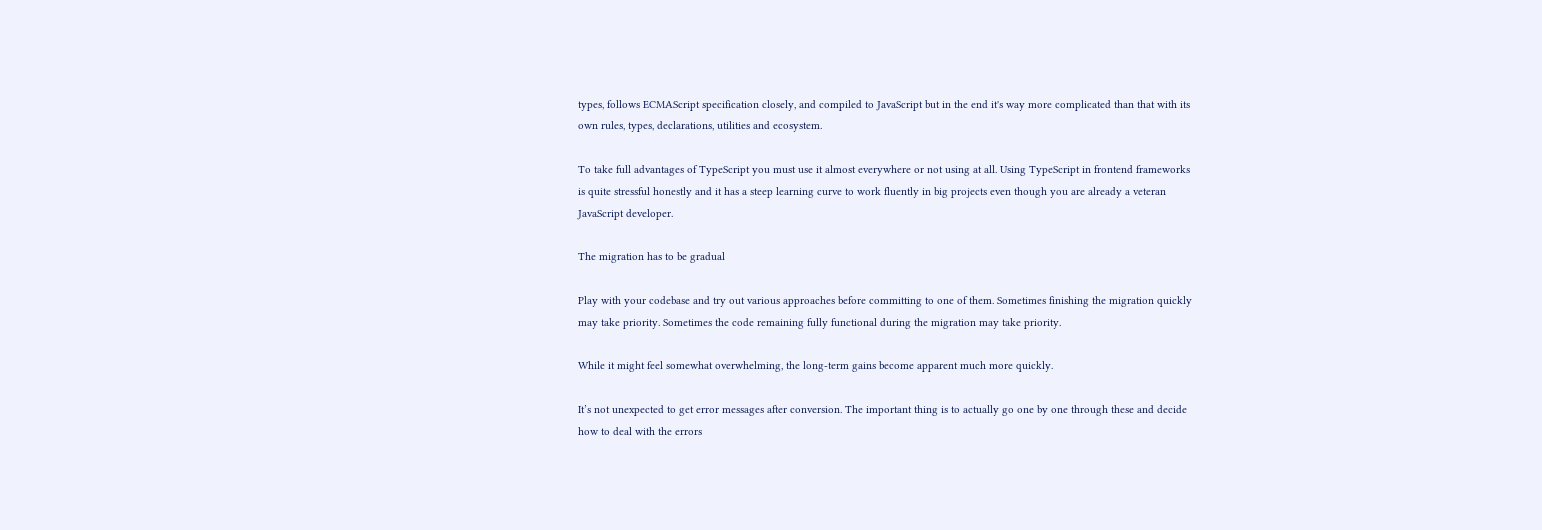types, follows ECMAScript specification closely, and compiled to JavaScript but in the end it's way more complicated than that with its own rules, types, declarations, utilities and ecosystem.

To take full advantages of TypeScript you must use it almost everywhere or not using at all. Using TypeScript in frontend frameworks is quite stressful honestly and it has a steep learning curve to work fluently in big projects even though you are already a veteran JavaScript developer.

The migration has to be gradual

Play with your codebase and try out various approaches before committing to one of them. Sometimes finishing the migration quickly may take priority. Sometimes the code remaining fully functional during the migration may take priority.

While it might feel somewhat overwhelming, the long-term gains become apparent much more quickly.

It’s not unexpected to get error messages after conversion. The important thing is to actually go one by one through these and decide how to deal with the errors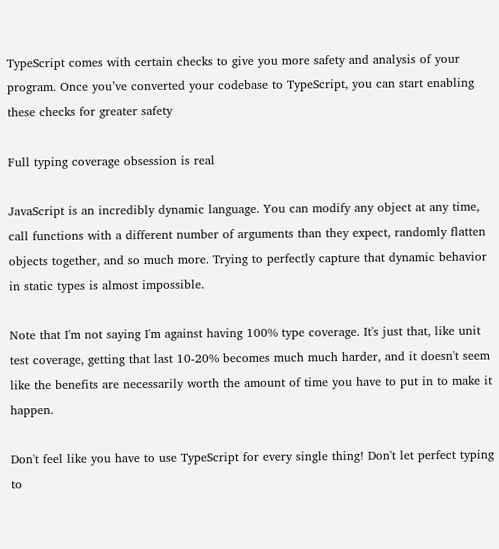TypeScript comes with certain checks to give you more safety and analysis of your program. Once you’ve converted your codebase to TypeScript, you can start enabling these checks for greater safety

Full typing coverage obsession is real

JavaScript is an incredibly dynamic language. You can modify any object at any time, call functions with a different number of arguments than they expect, randomly flatten objects together, and so much more. Trying to perfectly capture that dynamic behavior in static types is almost impossible.

Note that I'm not saying I'm against having 100% type coverage. It's just that, like unit test coverage, getting that last 10-20% becomes much much harder, and it doesn't seem like the benefits are necessarily worth the amount of time you have to put in to make it happen.

Don't feel like you have to use TypeScript for every single thing! Don't let perfect typing to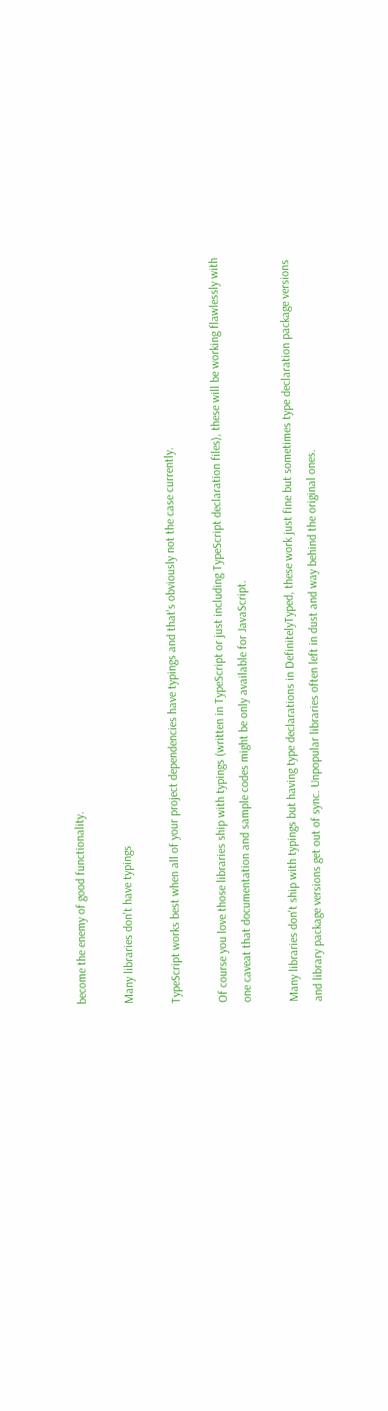become the enemy of good functionality.

Many libraries don't have typings

TypeScript works best when all of your project dependencies have typings and that's obviously not the case currently.

Of course you love those libraries ship with typings (written in TypeScript or just including TypeScript declaration files), these will be working flawlessly with one caveat that documentation and sample codes might be only available for JavaScript.

Many libraries don't ship with typings but having type declarations in DefinitelyTyped, these work just fine but sometimes type declaration package versions and library package versions get out of sync. Unpopular libraries often left in dust and way behind the original ones.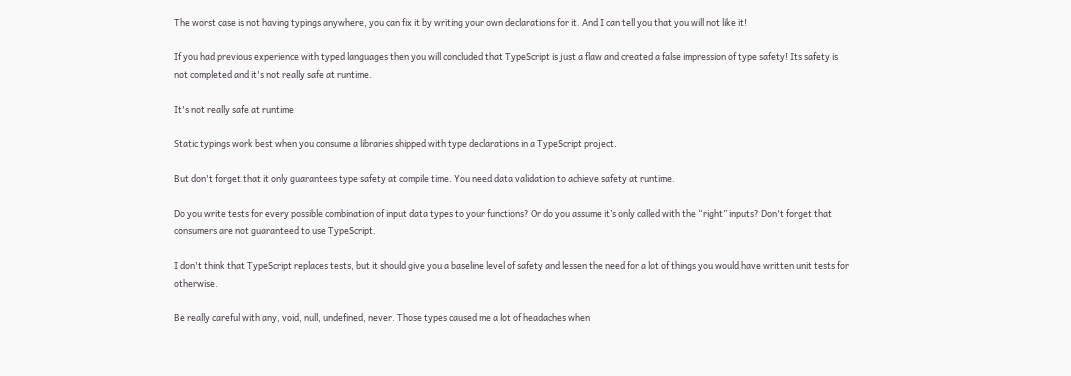The worst case is not having typings anywhere, you can fix it by writing your own declarations for it. And I can tell you that you will not like it!

If you had previous experience with typed languages then you will concluded that TypeScript is just a flaw and created a false impression of type safety! Its safety is not completed and it's not really safe at runtime.

It's not really safe at runtime

Static typings work best when you consume a libraries shipped with type declarations in a TypeScript project.

But don't forget that it only guarantees type safety at compile time. You need data validation to achieve safety at runtime.

Do you write tests for every possible combination of input data types to your functions? Or do you assume it’s only called with the “right” inputs? Don't forget that consumers are not guaranteed to use TypeScript.

I don't think that TypeScript replaces tests, but it should give you a baseline level of safety and lessen the need for a lot of things you would have written unit tests for otherwise.

Be really careful with any, void, null, undefined, never. Those types caused me a lot of headaches when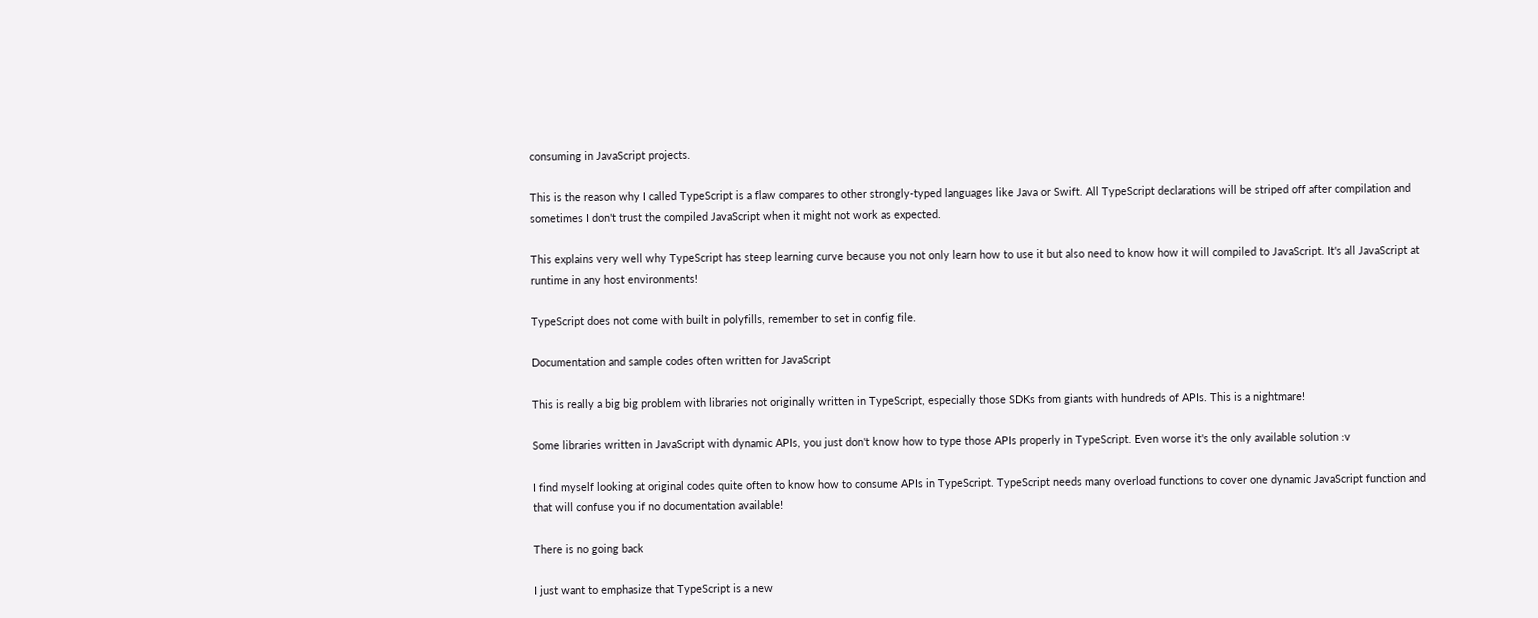consuming in JavaScript projects.

This is the reason why I called TypeScript is a flaw compares to other strongly-typed languages like Java or Swift. All TypeScript declarations will be striped off after compilation and sometimes I don't trust the compiled JavaScript when it might not work as expected.

This explains very well why TypeScript has steep learning curve because you not only learn how to use it but also need to know how it will compiled to JavaScript. It's all JavaScript at runtime in any host environments!

TypeScript does not come with built in polyfills, remember to set in config file.

Documentation and sample codes often written for JavaScript

This is really a big big problem with libraries not originally written in TypeScript, especially those SDKs from giants with hundreds of APIs. This is a nightmare!

Some libraries written in JavaScript with dynamic APIs, you just don't know how to type those APIs properly in TypeScript. Even worse it's the only available solution :v

I find myself looking at original codes quite often to know how to consume APIs in TypeScript. TypeScript needs many overload functions to cover one dynamic JavaScript function and that will confuse you if no documentation available!

There is no going back

I just want to emphasize that TypeScript is a new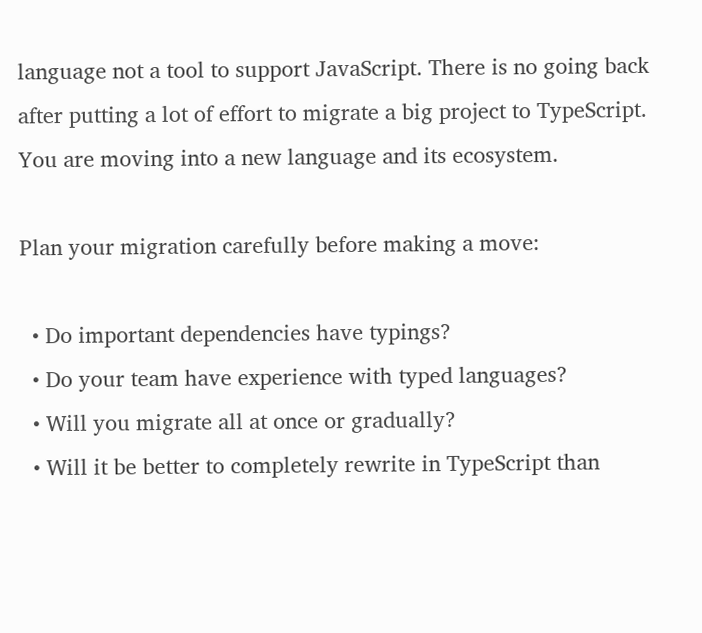language not a tool to support JavaScript. There is no going back after putting a lot of effort to migrate a big project to TypeScript. You are moving into a new language and its ecosystem.

Plan your migration carefully before making a move:

  • Do important dependencies have typings?
  • Do your team have experience with typed languages?
  • Will you migrate all at once or gradually?
  • Will it be better to completely rewrite in TypeScript than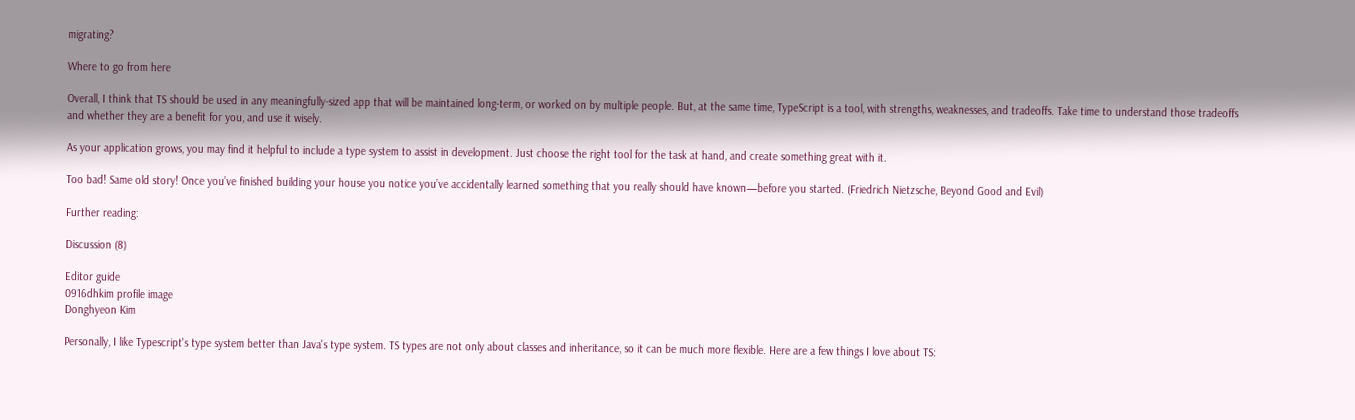migrating?

Where to go from here

Overall, I think that TS should be used in any meaningfully-sized app that will be maintained long-term, or worked on by multiple people. But, at the same time, TypeScript is a tool, with strengths, weaknesses, and tradeoffs. Take time to understand those tradeoffs and whether they are a benefit for you, and use it wisely.

As your application grows, you may find it helpful to include a type system to assist in development. Just choose the right tool for the task at hand, and create something great with it.

Too bad! Same old story! Once you’ve finished building your house you notice you’ve accidentally learned something that you really should have known—before you started. (Friedrich Nietzsche, Beyond Good and Evil)

Further reading:

Discussion (8)

Editor guide
0916dhkim profile image
Donghyeon Kim

Personally, I like Typescript's type system better than Java's type system. TS types are not only about classes and inheritance, so it can be much more flexible. Here are a few things I love about TS: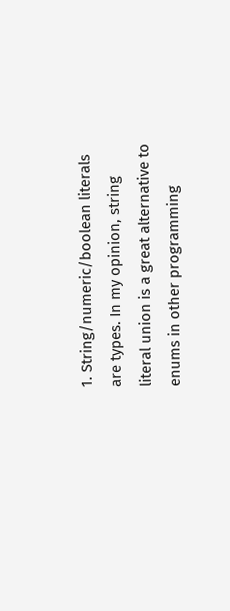1. String/numeric/boolean literals are types. In my opinion, string literal union is a great alternative to enums in other programming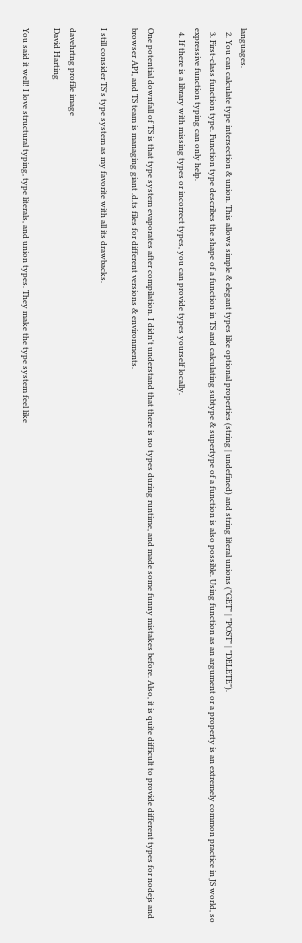languages.
  2. You can calculate type intersection & union. This allows simple & elegant types like optional properties (string | undefined) and string literal unions ("GET" | "POST" | "DELETE").
  3. First-class function type. Function type describes the shape of a function in TS and calculating subtype & supertype of a function is also possible. Using function as an argument or a property is an extremely common practice in JS world, so expressive function typing can only help.
  4. If there is a library with missing types or incorrect types, you can provide types yourself locally.

One potential downfall of TS is that type system evaporates after compilation. I didn't understand that there is no types during runtime, and made some funny mistakes before. Also, it is quite difficult to provide different types for nodejs and browser API, and TS team is managing giant .d.ts files for different versions & environments.

I still consider TS's type system as my favorite with all its drawbacks.

davehrtng profile image
David Harting

You said it well! I love structural typing, type literals, and union types. They make the type system feel like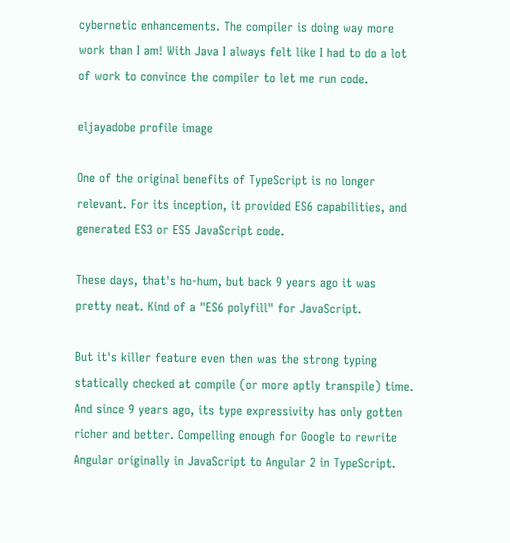cybernetic enhancements. The compiler is doing way more work than I am! With Java I always felt like I had to do a lot of work to convince the compiler to let me run code.

eljayadobe profile image

One of the original benefits of TypeScript is no longer relevant. For its inception, it provided ES6 capabilities, and generated ES3 or ES5 JavaScript code.

These days, that's ho-hum, but back 9 years ago it was pretty neat. Kind of a "ES6 polyfill" for JavaScript.

But it's killer feature even then was the strong typing statically checked at compile (or more aptly transpile) time. And since 9 years ago, its type expressivity has only gotten richer and better. Compelling enough for Google to rewrite Angular originally in JavaScript to Angular 2 in TypeScript.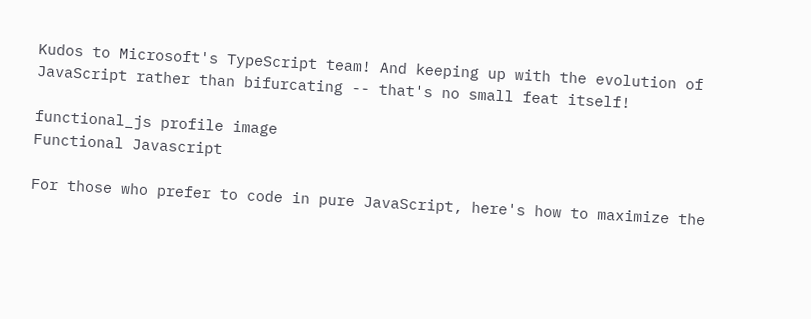Kudos to Microsoft's TypeScript team! And keeping up with the evolution of JavaScript rather than bifurcating -- that's no small feat itself!

functional_js profile image
Functional Javascript

For those who prefer to code in pure JavaScript, here's how to maximize the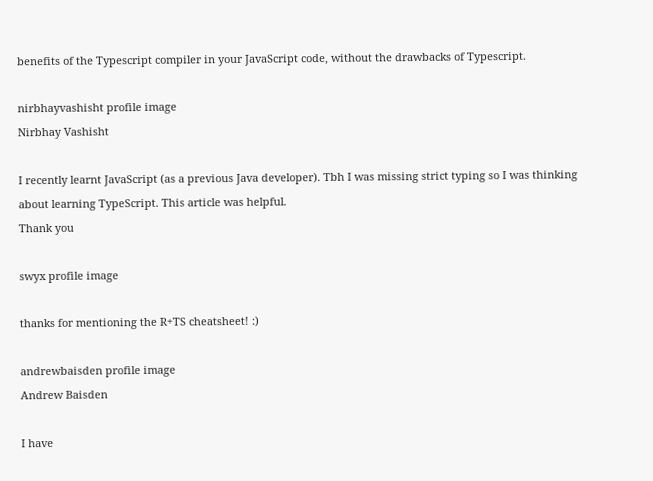benefits of the Typescript compiler in your JavaScript code, without the drawbacks of Typescript.

nirbhayvashisht profile image
Nirbhay Vashisht

I recently learnt JavaScript (as a previous Java developer). Tbh I was missing strict typing so I was thinking about learning TypeScript. This article was helpful.
Thank you

swyx profile image

thanks for mentioning the R+TS cheatsheet! :)

andrewbaisden profile image
Andrew Baisden

I have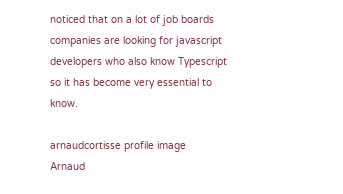noticed that on a lot of job boards companies are looking for javascript developers who also know Typescript so it has become very essential to know.

arnaudcortisse profile image
Arnaud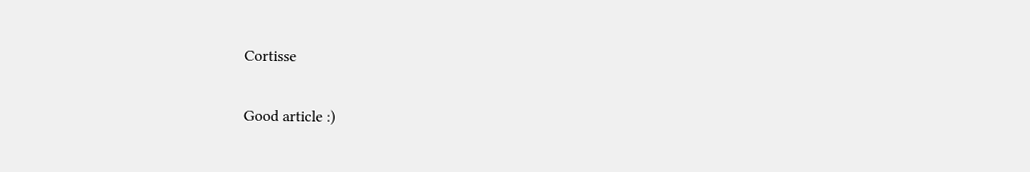Cortisse

Good article :)